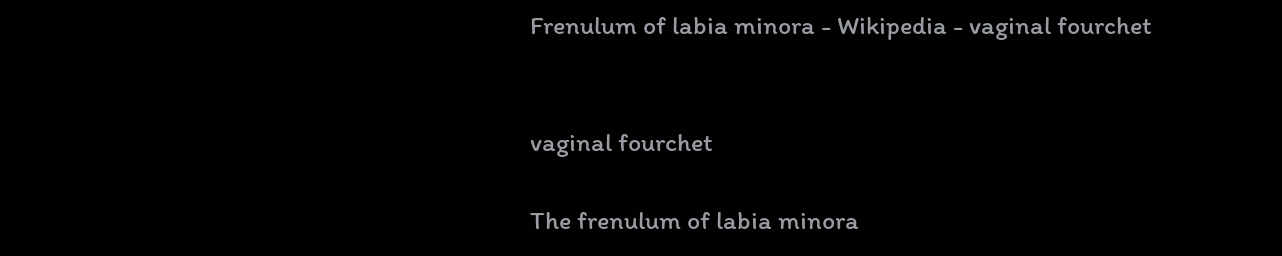Frenulum of labia minora - Wikipedia - vaginal fourchet


vaginal fourchet

The frenulum of labia minora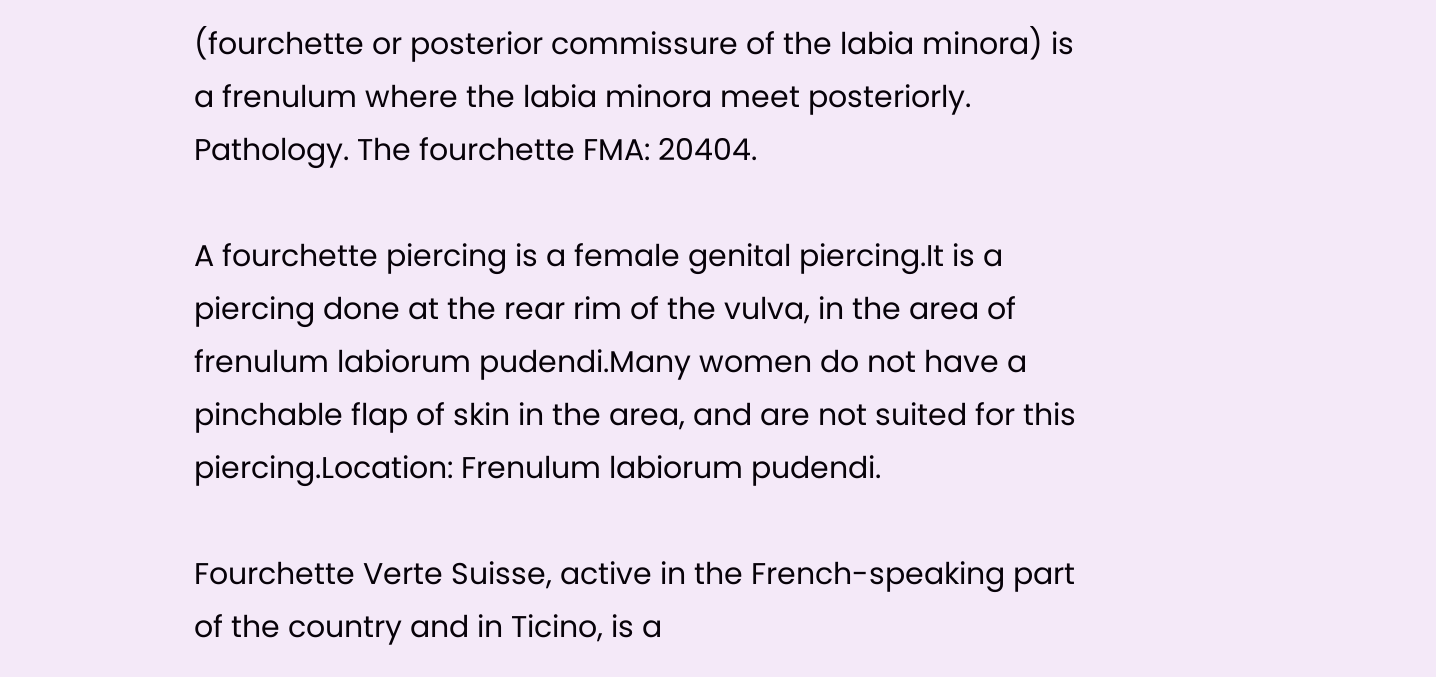(fourchette or posterior commissure of the labia minora) is a frenulum where the labia minora meet posteriorly. Pathology. The fourchette FMA: 20404.

A fourchette piercing is a female genital piercing.It is a piercing done at the rear rim of the vulva, in the area of frenulum labiorum pudendi.Many women do not have a pinchable flap of skin in the area, and are not suited for this piercing.Location: Frenulum labiorum pudendi.

Fourchette Verte Suisse, active in the French-speaking part of the country and in Ticino, is a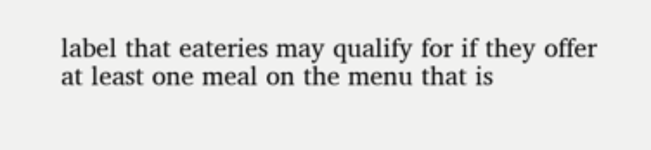label that eateries may qualify for if they offer at least one meal on the menu that is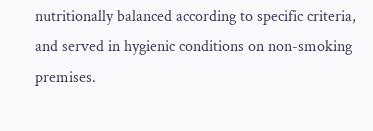nutritionally balanced according to specific criteria, and served in hygienic conditions on non-smoking premises.